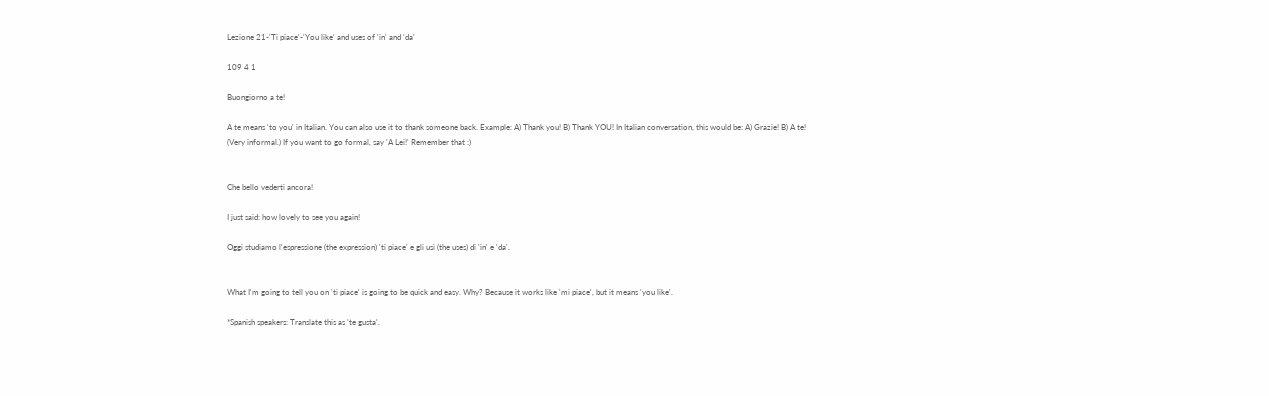Lezione 21-'Ti piace'-'You like' and uses of 'in' and 'da'

109 4 1

Buongiorno a te!

A te means 'to you' in Italian. You can also use it to thank someone back. Example: A) Thank you! B) Thank YOU! In Italian conversation, this would be: A) Grazie! B) A te! (Very informal.) If you want to go formal, say 'A Lei!' Remember that :)


Che bello vederti ancora!

I just said: how lovely to see you again!

Oggi studiamo l'espressione (the expression) 'ti piace' e gli usi (the uses) di 'in' e 'da'.


What I'm going to tell you on 'ti piace' is going to be quick and easy. Why? Because it works like 'mi piace', but it means 'you like'.

*Spanish speakers: Translate this as 'te gusta'.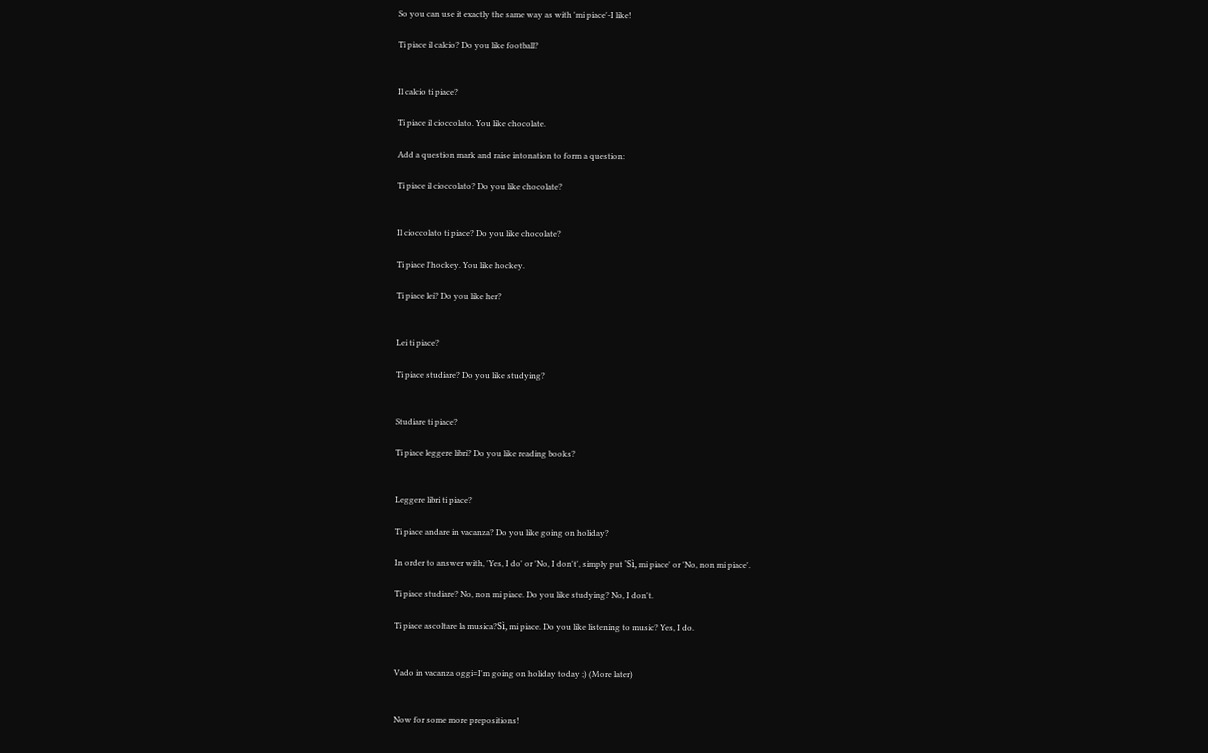So you can use it exactly the same way as with 'mi piace'-I like!

Ti piace il calcio? Do you like football?


Il calcio ti piace?

Ti piace il cioccolato. You like chocolate.

Add a question mark and raise intonation to form a question:

Ti piace il cioccolato? Do you like chocolate?


Il cioccolato ti piace? Do you like chocolate?

Ti piace l'hockey. You like hockey.

Ti piace lei? Do you like her?


Lei ti piace?

Ti piace studiare? Do you like studying?


Studiare ti piace?

Ti piace leggere libri? Do you like reading books?


Leggere libri ti piace?

Ti piace andare in vacanza? Do you like going on holiday?

In order to answer with, 'Yes, I do' or 'No, I don't', simply put 'Sì, mi piace' or 'No, non mi piace'.

Ti piace studiare? No, non mi piace. Do you like studying? No, I don't.

Ti piace ascoltare la musica?Sì, mi piace. Do you like listening to music? Yes, I do.


Vado in vacanza oggi=I'm going on holiday today ;) (More later)


Now for some more prepositions!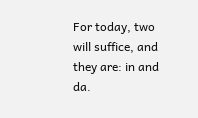For today, two will suffice, and they are: in and da.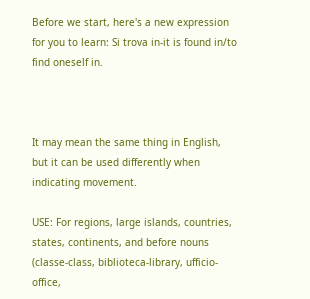Before we start, here's a new expression for you to learn: Si trova in-it is found in/to find oneself in.



It may mean the same thing in English, but it can be used differently when indicating movement.

USE: For regions, large islands, countries, states, continents, and before nouns (classe-class, biblioteca-library, ufficio-office,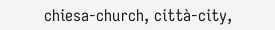chiesa-church, città-city,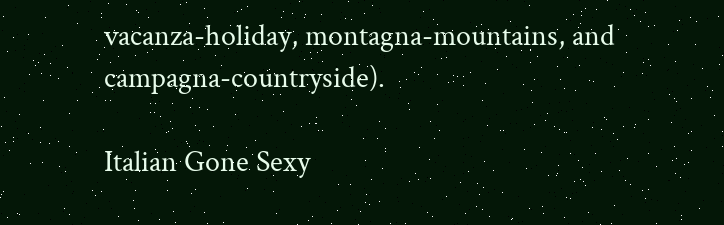vacanza-holiday, montagna-mountains, and campagna-countryside).

Italian Gone Sexy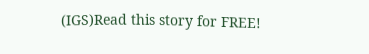(IGS)Read this story for FREE!